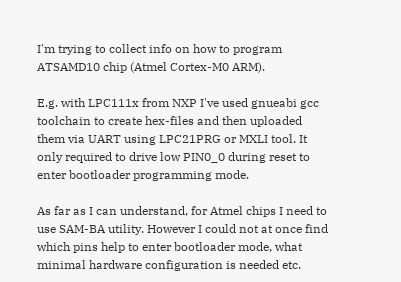I'm trying to collect info on how to program ATSAMD10 chip (Atmel Cortex-M0 ARM).

E.g. with LPC111x from NXP I've used gnueabi gcc toolchain to create hex-files and then uploaded them via UART using LPC21PRG or MXLI tool. It only required to drive low PIN0_0 during reset to enter bootloader programming mode.

As far as I can understand, for Atmel chips I need to use SAM-BA utility. However I could not at once find which pins help to enter bootloader mode, what minimal hardware configuration is needed etc.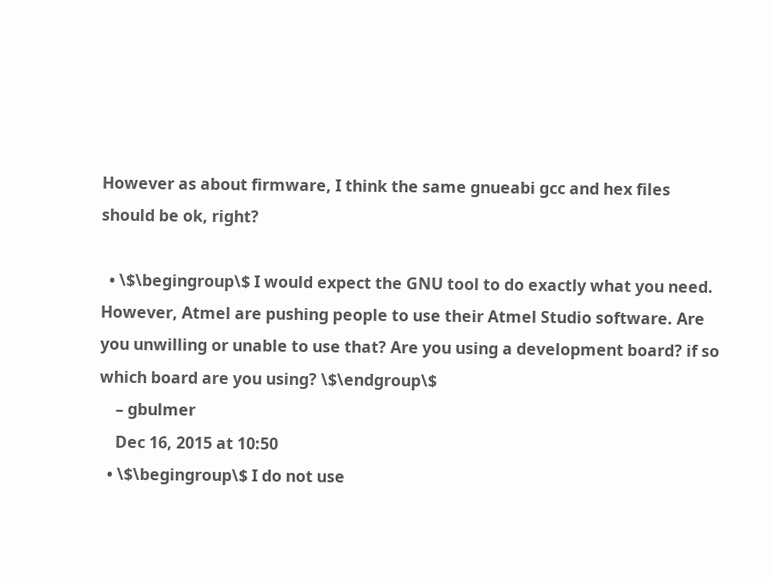However as about firmware, I think the same gnueabi gcc and hex files should be ok, right?

  • \$\begingroup\$ I would expect the GNU tool to do exactly what you need. However, Atmel are pushing people to use their Atmel Studio software. Are you unwilling or unable to use that? Are you using a development board? if so which board are you using? \$\endgroup\$
    – gbulmer
    Dec 16, 2015 at 10:50
  • \$\begingroup\$ I do not use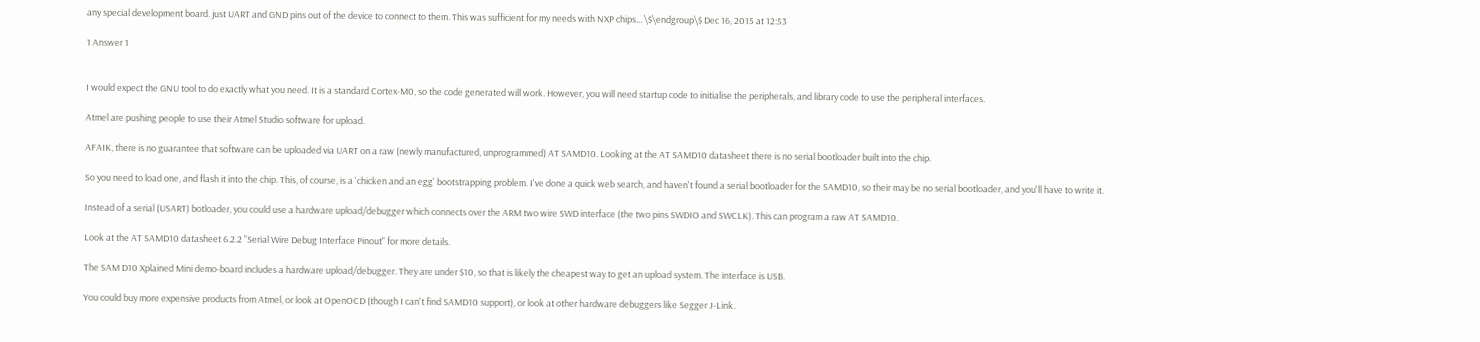any special development board. just UART and GND pins out of the device to connect to them. This was sufficient for my needs with NXP chips... \$\endgroup\$ Dec 16, 2015 at 12:53

1 Answer 1


I would expect the GNU tool to do exactly what you need. It is a standard Cortex-M0, so the code generated will work. However, you will need startup code to initialise the peripherals, and library code to use the peripheral interfaces.

Atmel are pushing people to use their Atmel Studio software for upload.

AFAIK, there is no guarantee that software can be uploaded via UART on a raw (newly manufactured, unprogrammed) AT SAMD10. Looking at the AT SAMD10 datasheet there is no serial bootloader built into the chip.

So you need to load one, and flash it into the chip. This, of course, is a 'chicken and an egg' bootstrapping problem. I've done a quick web search, and haven't found a serial bootloader for the SAMD10, so their may be no serial bootloader, and you'll have to write it.

Instead of a serial (USART) botloader, you could use a hardware upload/debugger which connects over the ARM two wire SWD interface (the two pins SWDIO and SWCLK). This can program a raw AT SAMD10.

Look at the AT SAMD10 datasheet 6.2.2 "Serial Wire Debug Interface Pinout" for more details.

The SAM D10 Xplained Mini demo-board includes a hardware upload/debugger. They are under $10, so that is likely the cheapest way to get an upload system. The interface is USB.

You could buy more expensive products from Atmel, or look at OpenOCD (though I can't find SAMD10 support), or look at other hardware debuggers like Segger J-Link.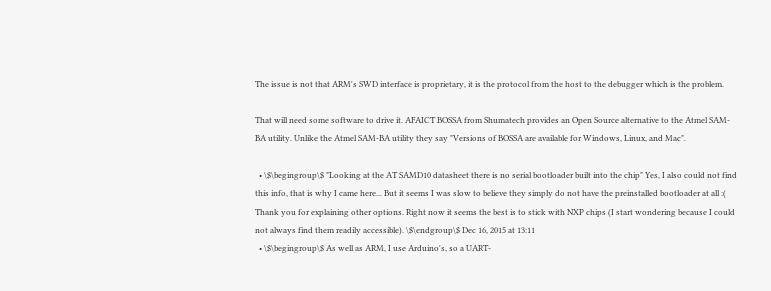The issue is not that ARM's SWD interface is proprietary, it is the protocol from the host to the debugger which is the problem.

That will need some software to drive it. AFAICT BOSSA from Shumatech provides an Open Source alternative to the Atmel SAM-BA utility. Unlike the Atmel SAM-BA utility they say "Versions of BOSSA are available for Windows, Linux, and Mac".

  • \$\begingroup\$ "Looking at the AT SAMD10 datasheet there is no serial bootloader built into the chip" Yes, I also could not find this info, that is why I came here... But it seems I was slow to believe they simply do not have the preinstalled bootloader at all :( Thank you for explaining other options. Right now it seems the best is to stick with NXP chips (I start wondering because I could not always find them readily accessible). \$\endgroup\$ Dec 16, 2015 at 13:11
  • \$\begingroup\$ As well as ARM, I use Arduino's, so a UART-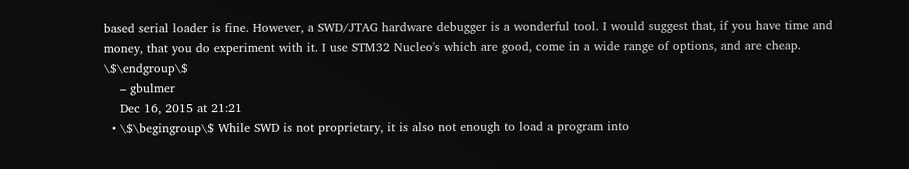based serial loader is fine. However, a SWD/JTAG hardware debugger is a wonderful tool. I would suggest that, if you have time and money, that you do experiment with it. I use STM32 Nucleo's which are good, come in a wide range of options, and are cheap. \$\endgroup\$
    – gbulmer
    Dec 16, 2015 at 21:21
  • \$\begingroup\$ While SWD is not proprietary, it is also not enough to load a program into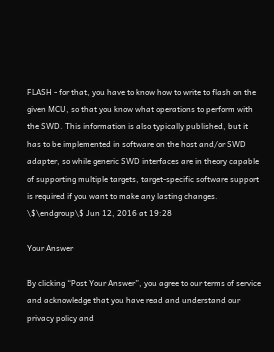FLASH - for that, you have to know how to write to flash on the given MCU, so that you know what operations to perform with the SWD. This information is also typically published, but it has to be implemented in software on the host and/or SWD adapter, so while generic SWD interfaces are in theory capable of supporting multiple targets, target-specific software support is required if you want to make any lasting changes. \$\endgroup\$ Jun 12, 2016 at 19:28

Your Answer

By clicking “Post Your Answer”, you agree to our terms of service and acknowledge that you have read and understand our privacy policy and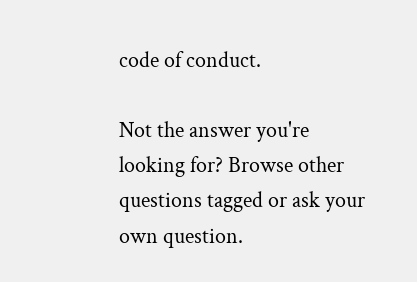code of conduct.

Not the answer you're looking for? Browse other questions tagged or ask your own question.